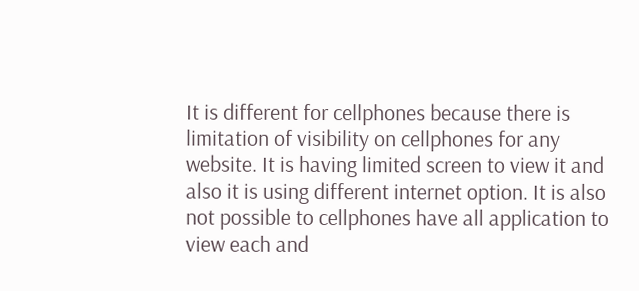It is different for cellphones because there is limitation of visibility on cellphones for any website. It is having limited screen to view it and also it is using different internet option. It is also not possible to cellphones have all application to view each and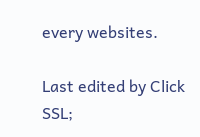every websites.

Last edited by Click SSL;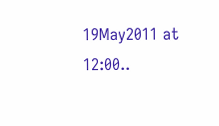19May2011 at 12:00..